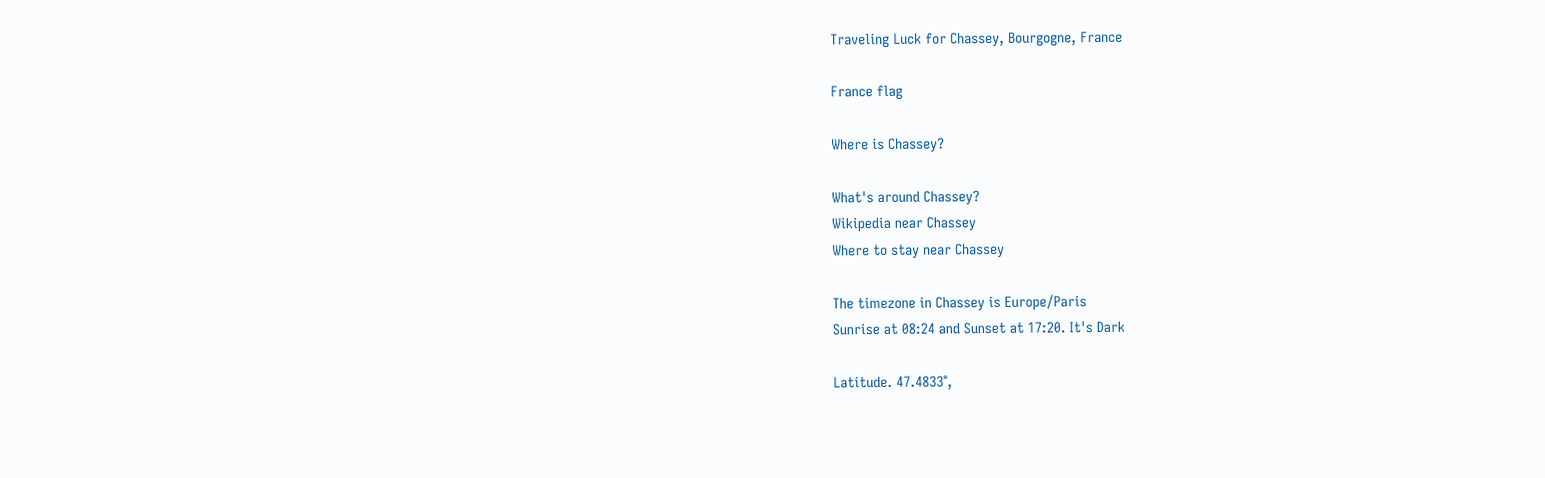Traveling Luck for Chassey, Bourgogne, France

France flag

Where is Chassey?

What's around Chassey?
Wikipedia near Chassey
Where to stay near Chassey

The timezone in Chassey is Europe/Paris
Sunrise at 08:24 and Sunset at 17:20. It's Dark

Latitude. 47.4833°,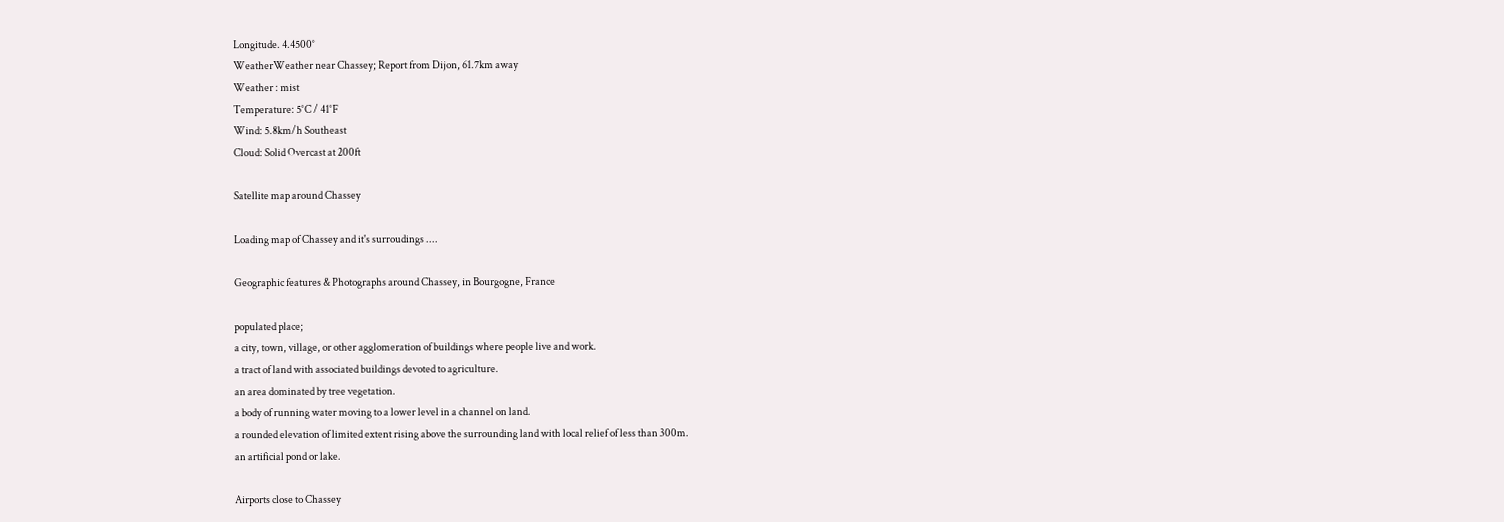Longitude. 4.4500°
WeatherWeather near Chassey; Report from Dijon, 61.7km away
Weather : mist
Temperature: 5°C / 41°F
Wind: 5.8km/h Southeast
Cloud: Solid Overcast at 200ft

Satellite map around Chassey

Loading map of Chassey and it's surroudings ....

Geographic features & Photographs around Chassey, in Bourgogne, France

populated place;
a city, town, village, or other agglomeration of buildings where people live and work.
a tract of land with associated buildings devoted to agriculture.
an area dominated by tree vegetation.
a body of running water moving to a lower level in a channel on land.
a rounded elevation of limited extent rising above the surrounding land with local relief of less than 300m.
an artificial pond or lake.

Airports close to Chassey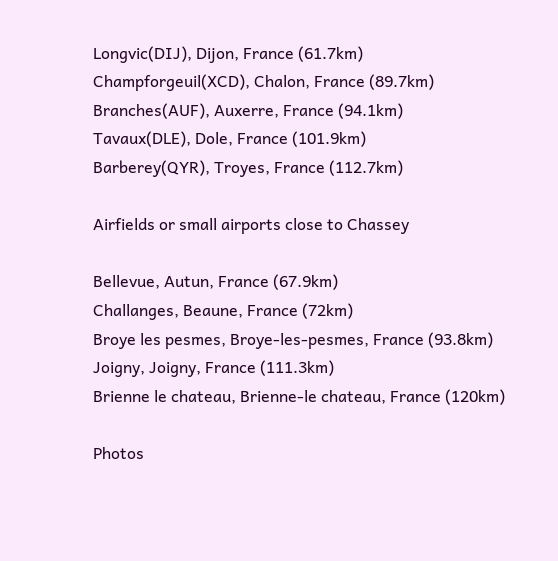Longvic(DIJ), Dijon, France (61.7km)
Champforgeuil(XCD), Chalon, France (89.7km)
Branches(AUF), Auxerre, France (94.1km)
Tavaux(DLE), Dole, France (101.9km)
Barberey(QYR), Troyes, France (112.7km)

Airfields or small airports close to Chassey

Bellevue, Autun, France (67.9km)
Challanges, Beaune, France (72km)
Broye les pesmes, Broye-les-pesmes, France (93.8km)
Joigny, Joigny, France (111.3km)
Brienne le chateau, Brienne-le chateau, France (120km)

Photos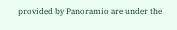provided by Panoramio are under the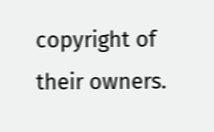copyright of their owners.